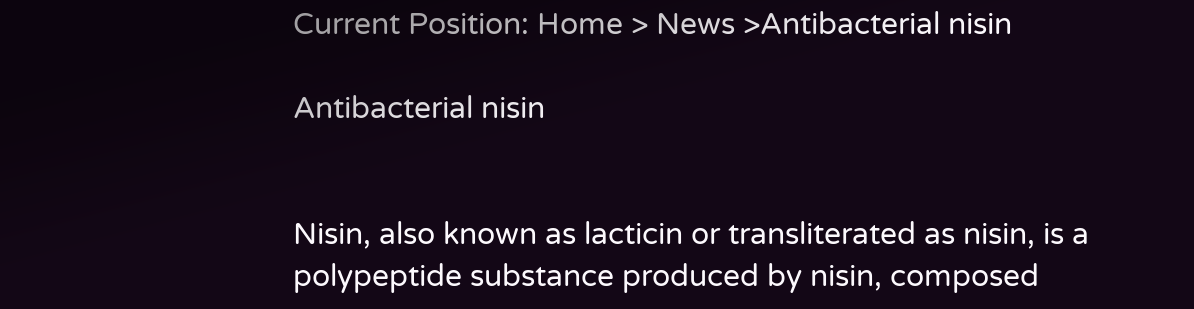Current Position: Home > News >Antibacterial nisin

Antibacterial nisin


Nisin, also known as lacticin or transliterated as nisin, is a polypeptide substance produced by nisin, composed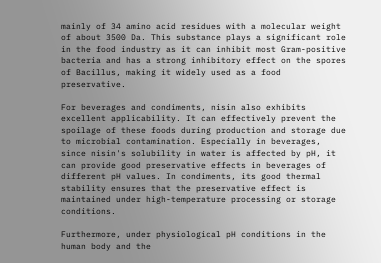mainly of 34 amino acid residues with a molecular weight of about 3500 Da. This substance plays a significant role in the food industry as it can inhibit most Gram-positive bacteria and has a strong inhibitory effect on the spores of Bacillus, making it widely used as a food preservative.

For beverages and condiments, nisin also exhibits excellent applicability. It can effectively prevent the spoilage of these foods during production and storage due to microbial contamination. Especially in beverages, since nisin's solubility in water is affected by pH, it can provide good preservative effects in beverages of different pH values. In condiments, its good thermal stability ensures that the preservative effect is maintained under high-temperature processing or storage conditions.

Furthermore, under physiological pH conditions in the human body and the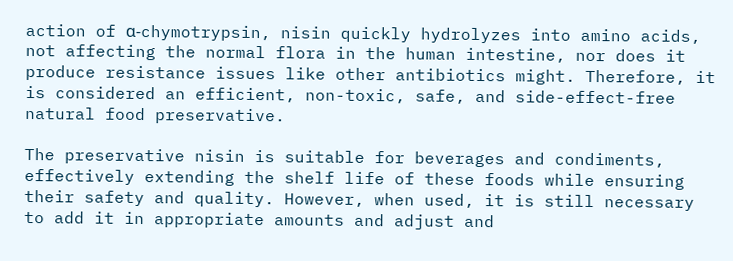action of α-chymotrypsin, nisin quickly hydrolyzes into amino acids, not affecting the normal flora in the human intestine, nor does it produce resistance issues like other antibiotics might. Therefore, it is considered an efficient, non-toxic, safe, and side-effect-free natural food preservative.

The preservative nisin is suitable for beverages and condiments, effectively extending the shelf life of these foods while ensuring their safety and quality. However, when used, it is still necessary to add it in appropriate amounts and adjust and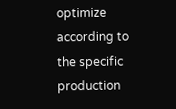optimize according to the specific production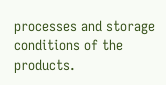processes and storage conditions of the products.